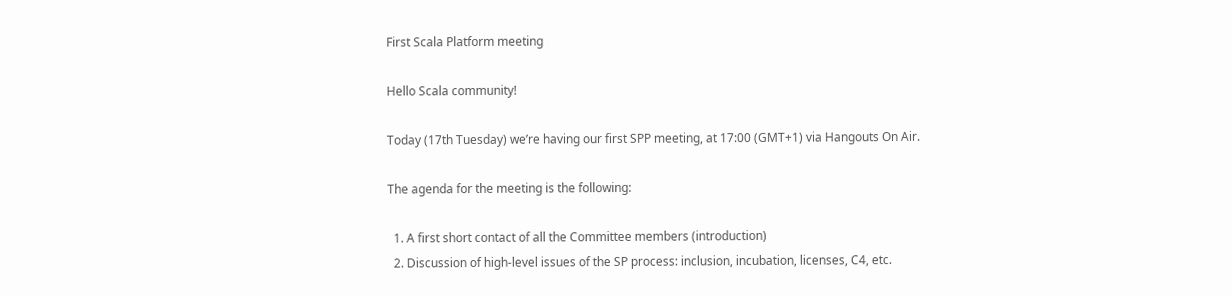First Scala Platform meeting

Hello Scala community!

Today (17th Tuesday) we’re having our first SPP meeting, at 17:00 (GMT+1) via Hangouts On Air.

The agenda for the meeting is the following:

  1. A first short contact of all the Committee members (introduction)
  2. Discussion of high-level issues of the SP process: inclusion, incubation, licenses, C4, etc.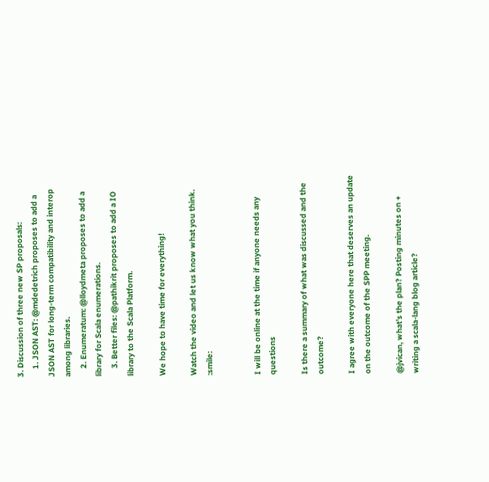3. Discussion of three new SP proposals:
    1. JSON AST: @mdedetrich proposes to add a JSON AST for long-term compatibility and interop among libraries.
    2. Enumeratum: @lloydmeta proposes to add a library for Scala enumerations.
    3. Better files: @pathikrit proposes to add a IO library to the Scala Platform.

We hope to have time for everything!

Watch the video and let us know what you think. :smile:


I will be online at the time if anyone needs any questions

Is there a summary of what was discussed and the outcome?

I agree with everyone here that deserves an update on the outcome of the SPP meeting.

@jvican, what’s the plan? Posting minutes on + writing a scala-lang blog article?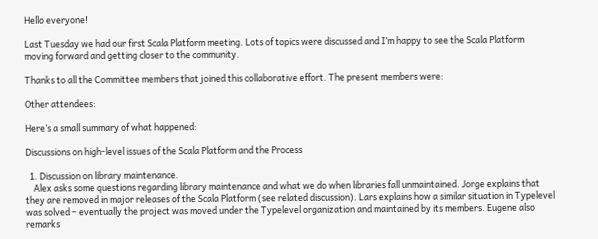Hello everyone!

Last Tuesday we had our first Scala Platform meeting. Lots of topics were discussed and I’m happy to see the Scala Platform moving forward and getting closer to the community.

Thanks to all the Committee members that joined this collaborative effort. The present members were:

Other attendees:

Here’s a small summary of what happened:

Discussions on high-level issues of the Scala Platform and the Process

  1. Discussion on library maintenance.
    Alex asks some questions regarding library maintenance and what we do when libraries fall unmaintained. Jorge explains that they are removed in major releases of the Scala Platform (see related discussion). Lars explains how a similar situation in Typelevel was solved – eventually the project was moved under the Typelevel organization and maintained by its members. Eugene also remarks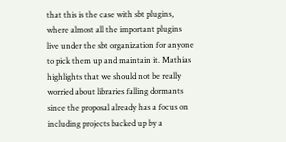that this is the case with sbt plugins, where almost all the important plugins live under the sbt organization for anyone to pick them up and maintain it. Mathias highlights that we should not be really worried about libraries falling dormants since the proposal already has a focus on including projects backed up by a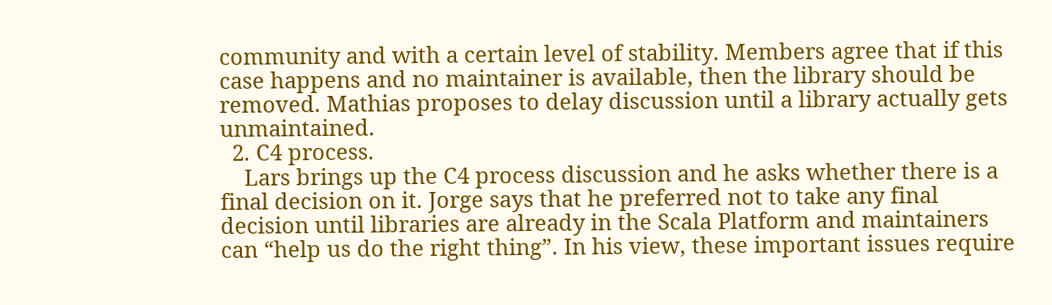community and with a certain level of stability. Members agree that if this case happens and no maintainer is available, then the library should be removed. Mathias proposes to delay discussion until a library actually gets unmaintained.
  2. C4 process.
    Lars brings up the C4 process discussion and he asks whether there is a final decision on it. Jorge says that he preferred not to take any final decision until libraries are already in the Scala Platform and maintainers can “help us do the right thing”. In his view, these important issues require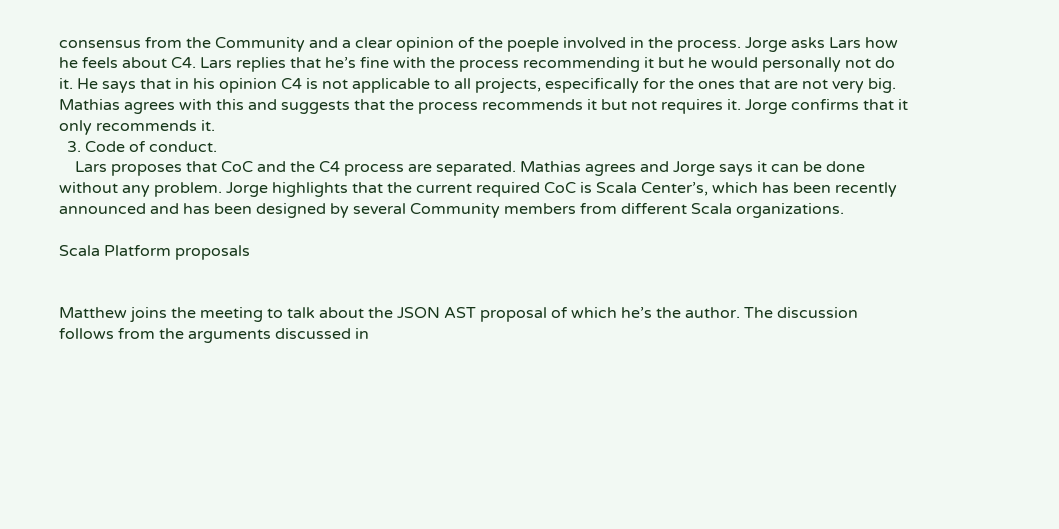consensus from the Community and a clear opinion of the poeple involved in the process. Jorge asks Lars how he feels about C4. Lars replies that he’s fine with the process recommending it but he would personally not do it. He says that in his opinion C4 is not applicable to all projects, especifically for the ones that are not very big. Mathias agrees with this and suggests that the process recommends it but not requires it. Jorge confirms that it only recommends it.
  3. Code of conduct.
    Lars proposes that CoC and the C4 process are separated. Mathias agrees and Jorge says it can be done without any problem. Jorge highlights that the current required CoC is Scala Center’s, which has been recently announced and has been designed by several Community members from different Scala organizations.

Scala Platform proposals


Matthew joins the meeting to talk about the JSON AST proposal of which he’s the author. The discussion follows from the arguments discussed in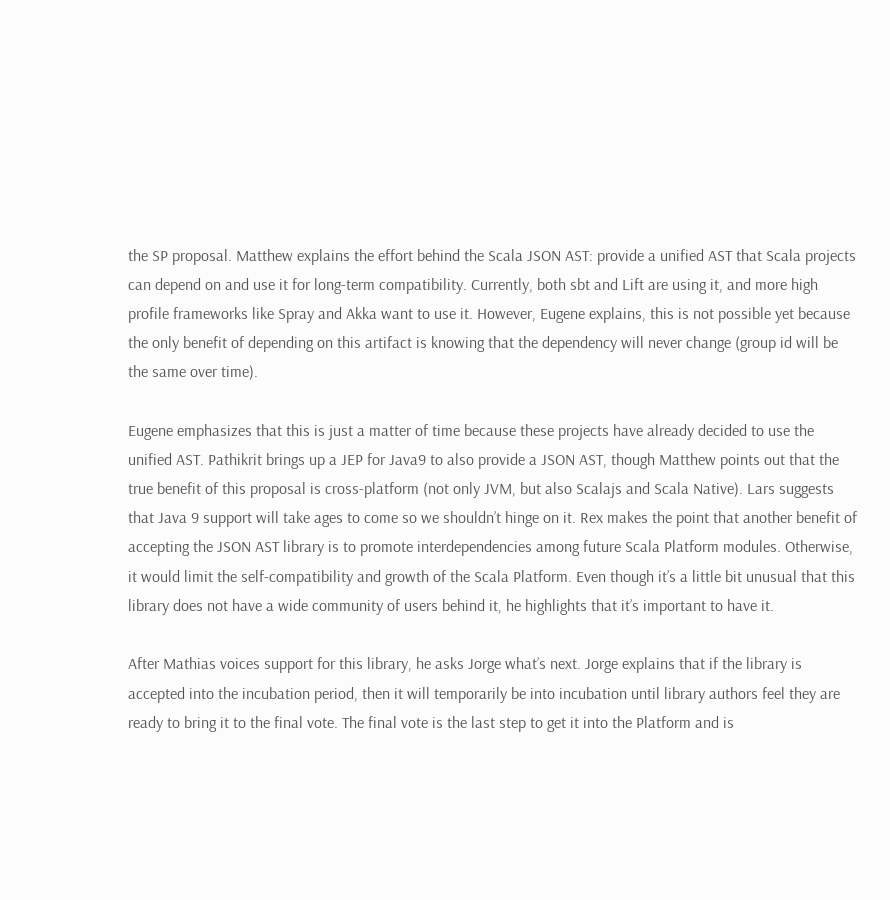the SP proposal. Matthew explains the effort behind the Scala JSON AST: provide a unified AST that Scala projects can depend on and use it for long-term compatibility. Currently, both sbt and Lift are using it, and more high profile frameworks like Spray and Akka want to use it. However, Eugene explains, this is not possible yet because the only benefit of depending on this artifact is knowing that the dependency will never change (group id will be the same over time).

Eugene emphasizes that this is just a matter of time because these projects have already decided to use the unified AST. Pathikrit brings up a JEP for Java9 to also provide a JSON AST, though Matthew points out that the true benefit of this proposal is cross-platform (not only JVM, but also Scalajs and Scala Native). Lars suggests that Java 9 support will take ages to come so we shouldn’t hinge on it. Rex makes the point that another benefit of accepting the JSON AST library is to promote interdependencies among future Scala Platform modules. Otherwise, it would limit the self-compatibility and growth of the Scala Platform. Even though it’s a little bit unusual that this library does not have a wide community of users behind it, he highlights that it’s important to have it.

After Mathias voices support for this library, he asks Jorge what’s next. Jorge explains that if the library is accepted into the incubation period, then it will temporarily be into incubation until library authors feel they are ready to bring it to the final vote. The final vote is the last step to get it into the Platform and is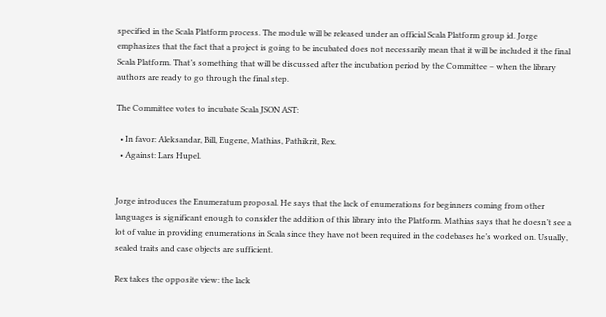specified in the Scala Platform process. The module will be released under an official Scala Platform group id. Jorge emphasizes that the fact that a project is going to be incubated does not necessarily mean that it will be included it the final Scala Platform. That’s something that will be discussed after the incubation period by the Committee – when the library authors are ready to go through the final step.

The Committee votes to incubate Scala JSON AST:

  • In favor: Aleksandar, Bill, Eugene, Mathias, Pathikrit, Rex.
  • Against: Lars Hupel.


Jorge introduces the Enumeratum proposal. He says that the lack of enumerations for beginners coming from other languages is significant enough to consider the addition of this library into the Platform. Mathias says that he doesn’t see a lot of value in providing enumerations in Scala since they have not been required in the codebases he’s worked on. Usually, sealed traits and case objects are sufficient.

Rex takes the opposite view: the lack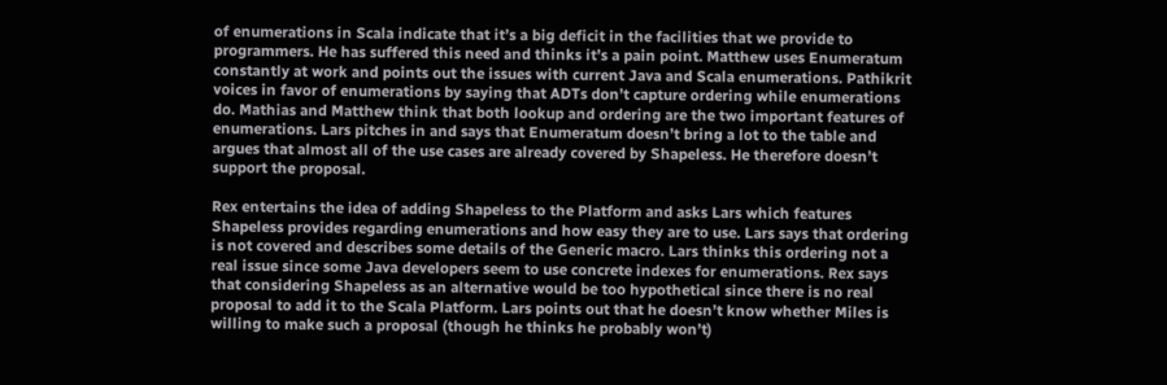of enumerations in Scala indicate that it’s a big deficit in the facilities that we provide to programmers. He has suffered this need and thinks it’s a pain point. Matthew uses Enumeratum constantly at work and points out the issues with current Java and Scala enumerations. Pathikrit voices in favor of enumerations by saying that ADTs don’t capture ordering while enumerations do. Mathias and Matthew think that both lookup and ordering are the two important features of enumerations. Lars pitches in and says that Enumeratum doesn’t bring a lot to the table and argues that almost all of the use cases are already covered by Shapeless. He therefore doesn’t support the proposal.

Rex entertains the idea of adding Shapeless to the Platform and asks Lars which features Shapeless provides regarding enumerations and how easy they are to use. Lars says that ordering is not covered and describes some details of the Generic macro. Lars thinks this ordering not a real issue since some Java developers seem to use concrete indexes for enumerations. Rex says that considering Shapeless as an alternative would be too hypothetical since there is no real proposal to add it to the Scala Platform. Lars points out that he doesn’t know whether Miles is willing to make such a proposal (though he thinks he probably won’t)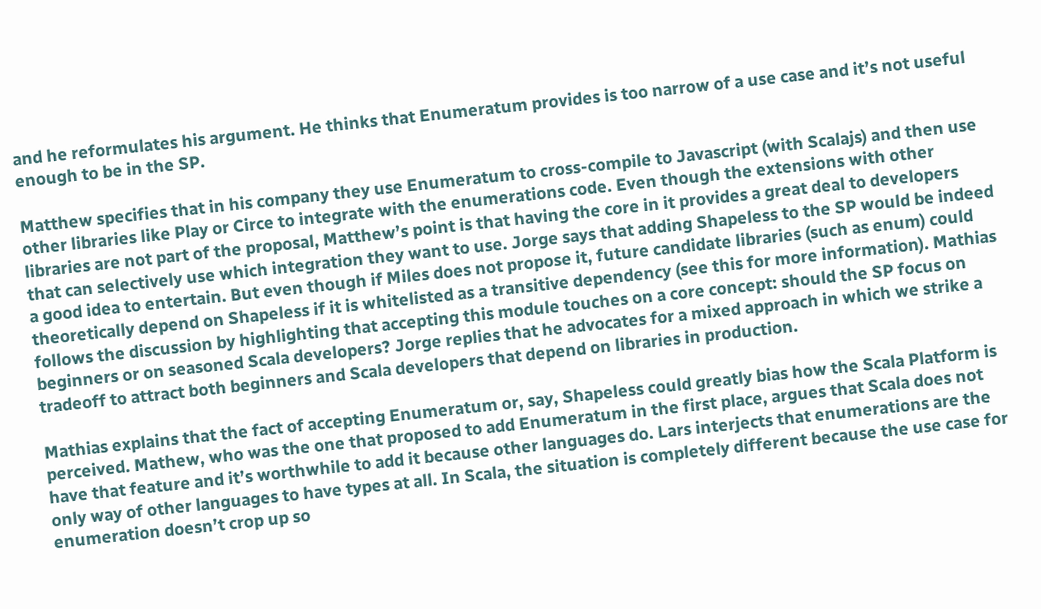and he reformulates his argument. He thinks that Enumeratum provides is too narrow of a use case and it’s not useful enough to be in the SP.

Matthew specifies that in his company they use Enumeratum to cross-compile to Javascript (with Scalajs) and then use other libraries like Play or Circe to integrate with the enumerations code. Even though the extensions with other libraries are not part of the proposal, Matthew’s point is that having the core in it provides a great deal to developers that can selectively use which integration they want to use. Jorge says that adding Shapeless to the SP would be indeed a good idea to entertain. But even though if Miles does not propose it, future candidate libraries (such as enum) could theoretically depend on Shapeless if it is whitelisted as a transitive dependency (see this for more information). Mathias follows the discussion by highlighting that accepting this module touches on a core concept: should the SP focus on beginners or on seasoned Scala developers? Jorge replies that he advocates for a mixed approach in which we strike a tradeoff to attract both beginners and Scala developers that depend on libraries in production.

Mathias explains that the fact of accepting Enumeratum or, say, Shapeless could greatly bias how the Scala Platform is perceived. Mathew, who was the one that proposed to add Enumeratum in the first place, argues that Scala does not have that feature and it’s worthwhile to add it because other languages do. Lars interjects that enumerations are the only way of other languages to have types at all. In Scala, the situation is completely different because the use case for enumeration doesn’t crop up so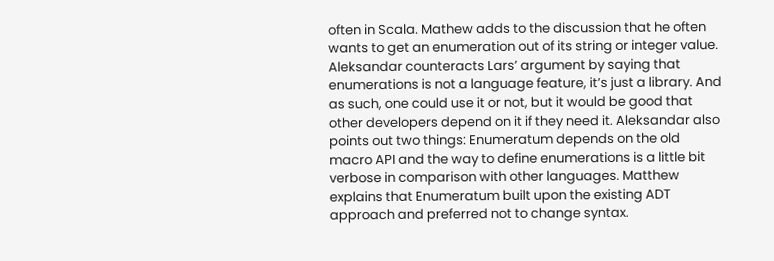often in Scala. Mathew adds to the discussion that he often wants to get an enumeration out of its string or integer value. Aleksandar counteracts Lars’ argument by saying that enumerations is not a language feature, it’s just a library. And as such, one could use it or not, but it would be good that other developers depend on it if they need it. Aleksandar also points out two things: Enumeratum depends on the old macro API and the way to define enumerations is a little bit verbose in comparison with other languages. Matthew explains that Enumeratum built upon the existing ADT approach and preferred not to change syntax.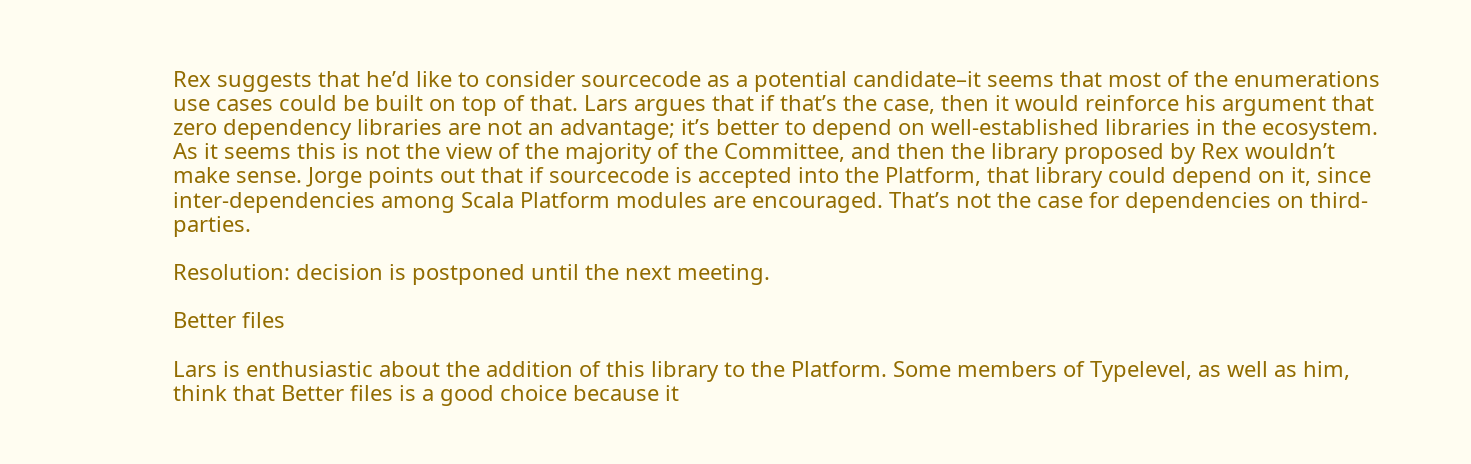Rex suggests that he’d like to consider sourcecode as a potential candidate–it seems that most of the enumerations use cases could be built on top of that. Lars argues that if that’s the case, then it would reinforce his argument that zero dependency libraries are not an advantage; it’s better to depend on well-established libraries in the ecosystem. As it seems this is not the view of the majority of the Committee, and then the library proposed by Rex wouldn’t make sense. Jorge points out that if sourcecode is accepted into the Platform, that library could depend on it, since inter-dependencies among Scala Platform modules are encouraged. That’s not the case for dependencies on third-parties.

Resolution: decision is postponed until the next meeting.

Better files

Lars is enthusiastic about the addition of this library to the Platform. Some members of Typelevel, as well as him, think that Better files is a good choice because it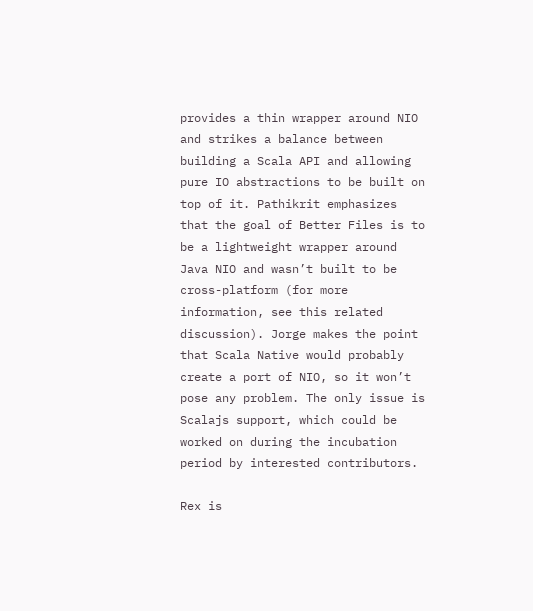provides a thin wrapper around NIO and strikes a balance between building a Scala API and allowing pure IO abstractions to be built on top of it. Pathikrit emphasizes that the goal of Better Files is to be a lightweight wrapper around Java NIO and wasn’t built to be cross-platform (for more information, see this related discussion). Jorge makes the point that Scala Native would probably create a port of NIO, so it won’t pose any problem. The only issue is Scalajs support, which could be worked on during the incubation period by interested contributors.

Rex is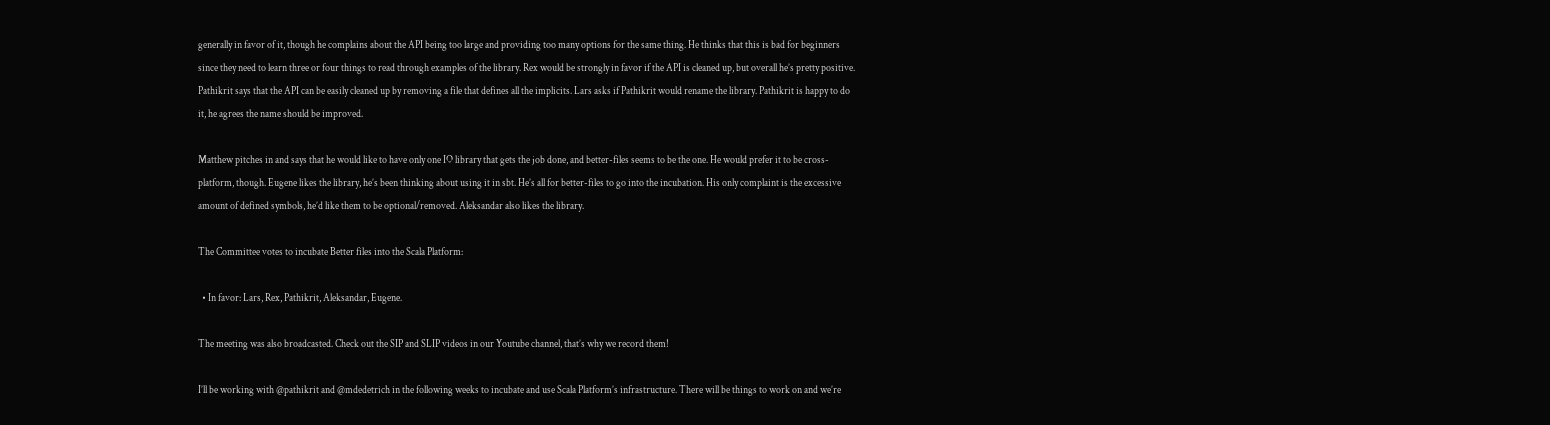generally in favor of it, though he complains about the API being too large and providing too many options for the same thing. He thinks that this is bad for beginners since they need to learn three or four things to read through examples of the library. Rex would be strongly in favor if the API is cleaned up, but overall he’s pretty positive. Pathikrit says that the API can be easily cleaned up by removing a file that defines all the implicits. Lars asks if Pathikrit would rename the library. Pathikrit is happy to do it, he agrees the name should be improved.

Matthew pitches in and says that he would like to have only one IO library that gets the job done, and better-files seems to be the one. He would prefer it to be cross-platform, though. Eugene likes the library, he’s been thinking about using it in sbt. He’s all for better-files to go into the incubation. His only complaint is the excessive amount of defined symbols, he’d like them to be optional/removed. Aleksandar also likes the library.

The Committee votes to incubate Better files into the Scala Platform:

  • In favor: Lars, Rex, Pathikrit, Aleksandar, Eugene.

The meeting was also broadcasted. Check out the SIP and SLIP videos in our Youtube channel, that’s why we record them!

I’ll be working with @pathikrit and @mdedetrich in the following weeks to incubate and use Scala Platform’s infrastructure. There will be things to work on and we’re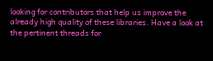looking for contributors that help us improve the already high quality of these libraries. Have a look at the pertinent threads for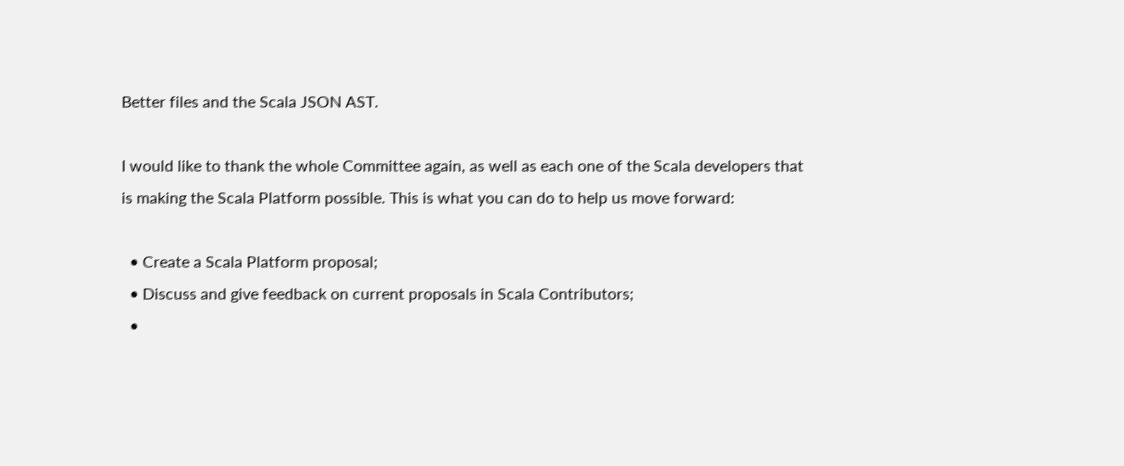Better files and the Scala JSON AST.

I would like to thank the whole Committee again, as well as each one of the Scala developers that is making the Scala Platform possible. This is what you can do to help us move forward:

  • Create a Scala Platform proposal;
  • Discuss and give feedback on current proposals in Scala Contributors;
  •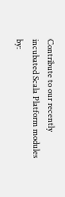Contribute to our recently incubated Scala Platform modules by: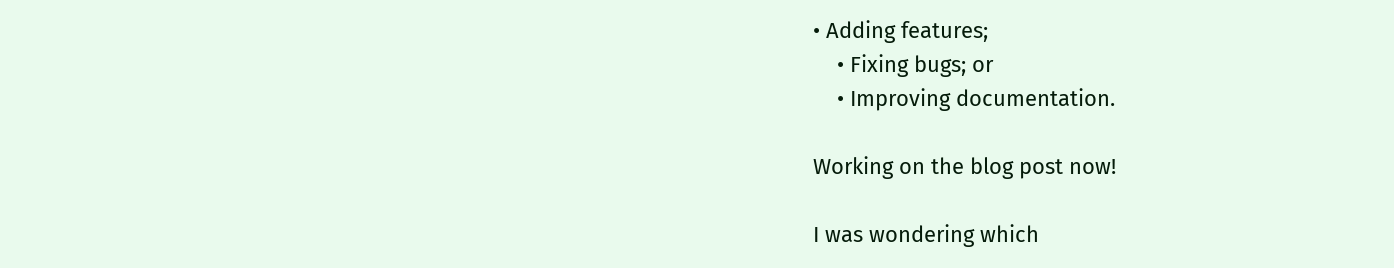• Adding features;
    • Fixing bugs; or
    • Improving documentation.

Working on the blog post now!

I was wondering which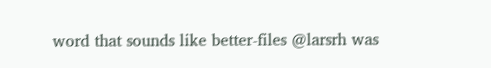word that sounds like better-files @larsrh was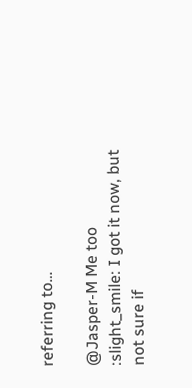referring to…

@Jasper-M Me too :slight_smile: I got it now, but not sure if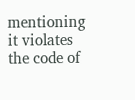mentioning it violates the code of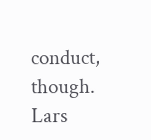conduct, though. Lars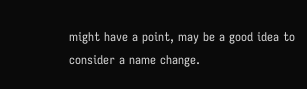might have a point, may be a good idea to consider a name change.